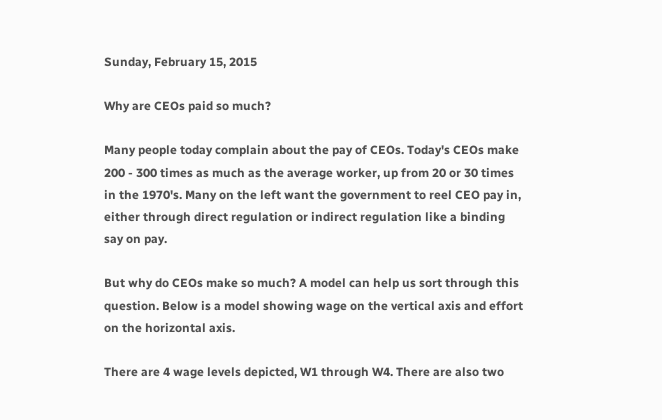Sunday, February 15, 2015

Why are CEOs paid so much?

Many people today complain about the pay of CEOs. Today's CEOs make 200 - 300 times as much as the average worker, up from 20 or 30 times in the 1970's. Many on the left want the government to reel CEO pay in, either through direct regulation or indirect regulation like a binding say on pay.

But why do CEOs make so much? A model can help us sort through this question. Below is a model showing wage on the vertical axis and effort on the horizontal axis.

There are 4 wage levels depicted, W1 through W4. There are also two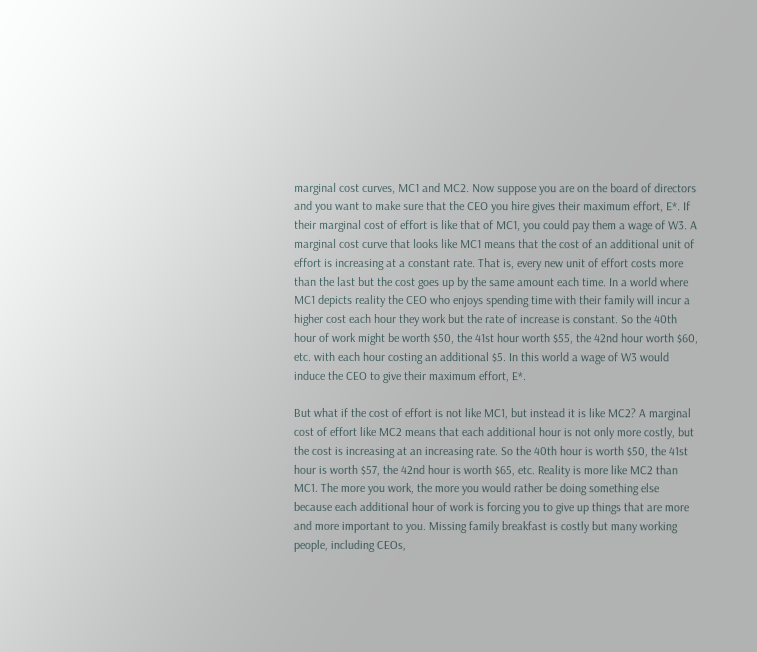marginal cost curves, MC1 and MC2. Now suppose you are on the board of directors and you want to make sure that the CEO you hire gives their maximum effort, E*. If their marginal cost of effort is like that of MC1, you could pay them a wage of W3. A marginal cost curve that looks like MC1 means that the cost of an additional unit of effort is increasing at a constant rate. That is, every new unit of effort costs more than the last but the cost goes up by the same amount each time. In a world where MC1 depicts reality the CEO who enjoys spending time with their family will incur a higher cost each hour they work but the rate of increase is constant. So the 40th hour of work might be worth $50, the 41st hour worth $55, the 42nd hour worth $60, etc. with each hour costing an additional $5. In this world a wage of W3 would induce the CEO to give their maximum effort, E*.

But what if the cost of effort is not like MC1, but instead it is like MC2? A marginal cost of effort like MC2 means that each additional hour is not only more costly, but the cost is increasing at an increasing rate. So the 40th hour is worth $50, the 41st hour is worth $57, the 42nd hour is worth $65, etc. Reality is more like MC2 than MC1. The more you work, the more you would rather be doing something else because each additional hour of work is forcing you to give up things that are more and more important to you. Missing family breakfast is costly but many working people, including CEOs,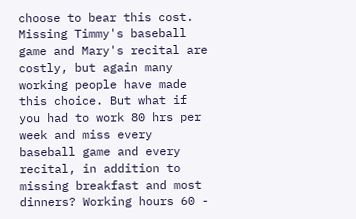choose to bear this cost. Missing Timmy's baseball game and Mary's recital are costly, but again many working people have made this choice. But what if you had to work 80 hrs per week and miss every baseball game and every recital, in addition to missing breakfast and most dinners? Working hours 60 -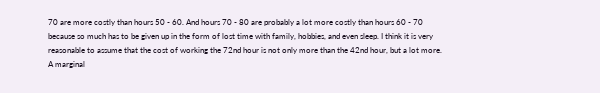70 are more costly than hours 50 - 60. And hours 70 - 80 are probably a lot more costly than hours 60 - 70 because so much has to be given up in the form of lost time with family, hobbies, and even sleep. I think it is very reasonable to assume that the cost of working the 72nd hour is not only more than the 42nd hour, but a lot more. A marginal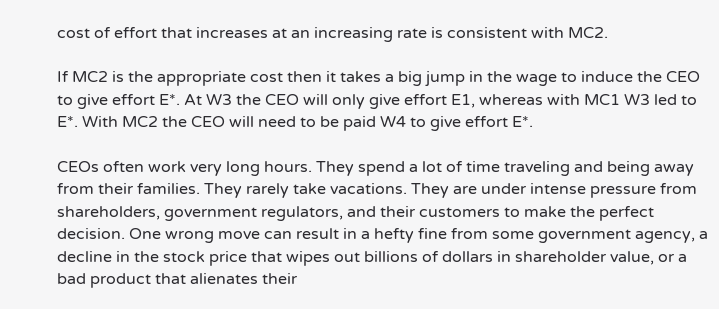cost of effort that increases at an increasing rate is consistent with MC2.

If MC2 is the appropriate cost then it takes a big jump in the wage to induce the CEO to give effort E*. At W3 the CEO will only give effort E1, whereas with MC1 W3 led to E*. With MC2 the CEO will need to be paid W4 to give effort E*.

CEOs often work very long hours. They spend a lot of time traveling and being away from their families. They rarely take vacations. They are under intense pressure from shareholders, government regulators, and their customers to make the perfect decision. One wrong move can result in a hefty fine from some government agency, a decline in the stock price that wipes out billions of dollars in shareholder value, or a bad product that alienates their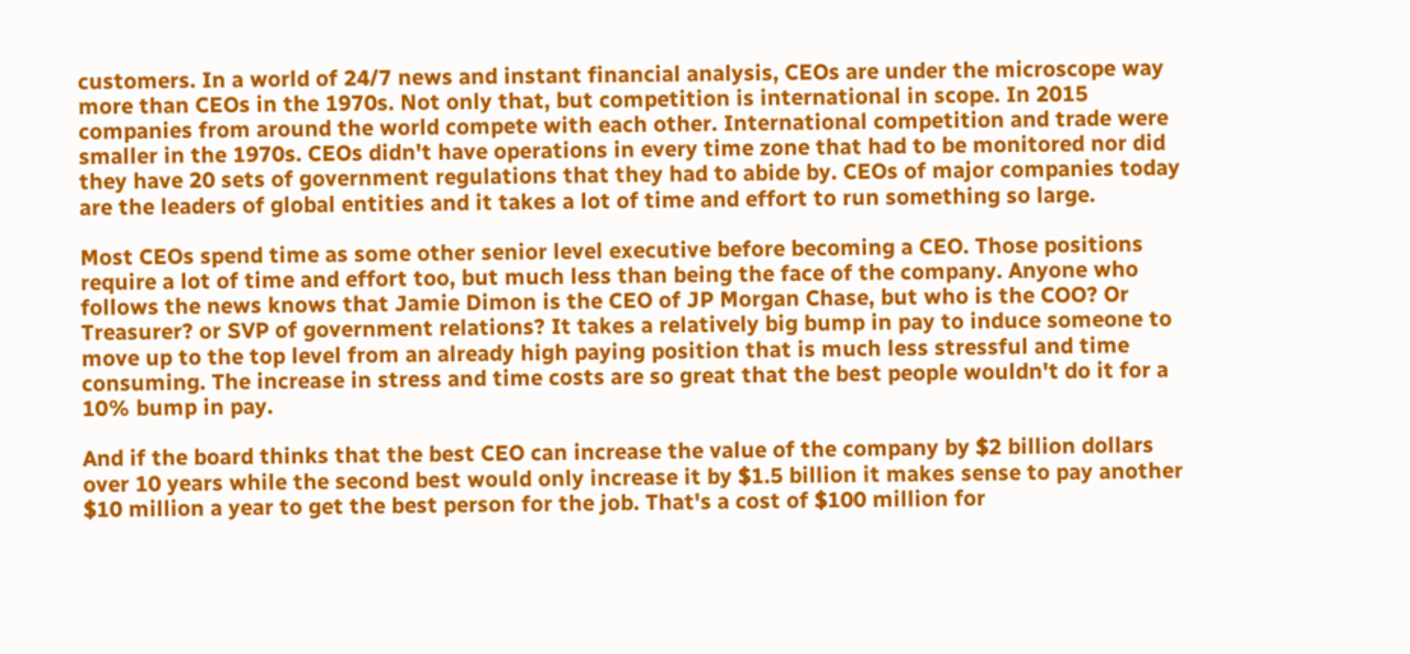customers. In a world of 24/7 news and instant financial analysis, CEOs are under the microscope way more than CEOs in the 1970s. Not only that, but competition is international in scope. In 2015 companies from around the world compete with each other. International competition and trade were smaller in the 1970s. CEOs didn't have operations in every time zone that had to be monitored nor did they have 20 sets of government regulations that they had to abide by. CEOs of major companies today are the leaders of global entities and it takes a lot of time and effort to run something so large.

Most CEOs spend time as some other senior level executive before becoming a CEO. Those positions require a lot of time and effort too, but much less than being the face of the company. Anyone who follows the news knows that Jamie Dimon is the CEO of JP Morgan Chase, but who is the COO? Or Treasurer? or SVP of government relations? It takes a relatively big bump in pay to induce someone to move up to the top level from an already high paying position that is much less stressful and time consuming. The increase in stress and time costs are so great that the best people wouldn't do it for a 10% bump in pay.

And if the board thinks that the best CEO can increase the value of the company by $2 billion dollars over 10 years while the second best would only increase it by $1.5 billion it makes sense to pay another $10 million a year to get the best person for the job. That's a cost of $100 million for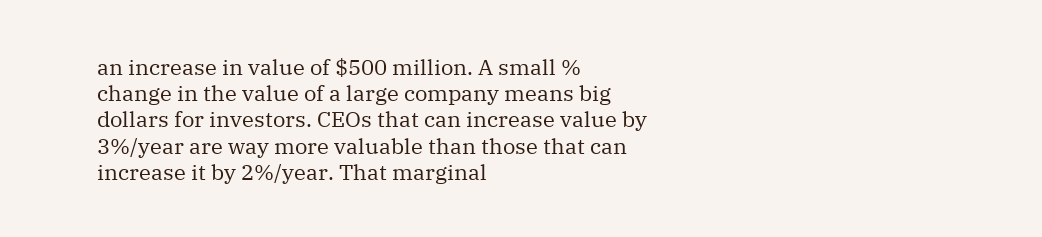an increase in value of $500 million. A small % change in the value of a large company means big dollars for investors. CEOs that can increase value by 3%/year are way more valuable than those that can increase it by 2%/year. That marginal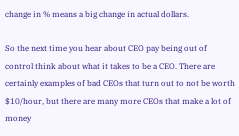change in % means a big change in actual dollars.

So the next time you hear about CEO pay being out of control think about what it takes to be a CEO. There are certainly examples of bad CEOs that turn out to not be worth $10/hour, but there are many more CEOs that make a lot of money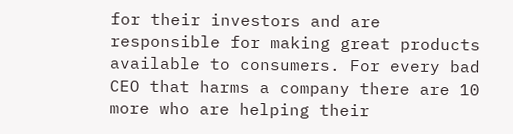for their investors and are responsible for making great products available to consumers. For every bad CEO that harms a company there are 10 more who are helping their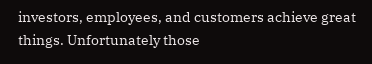investors, employees, and customers achieve great things. Unfortunately those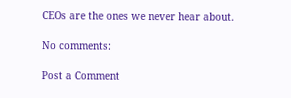CEOs are the ones we never hear about.

No comments:

Post a Comment